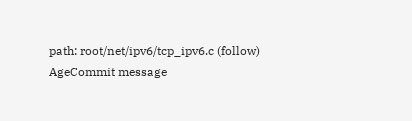path: root/net/ipv6/tcp_ipv6.c (follow)
AgeCommit message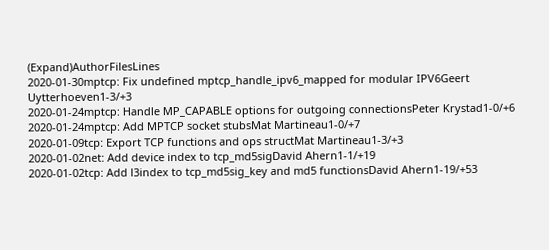(Expand)AuthorFilesLines
2020-01-30mptcp: Fix undefined mptcp_handle_ipv6_mapped for modular IPV6Geert Uytterhoeven1-3/+3
2020-01-24mptcp: Handle MP_CAPABLE options for outgoing connectionsPeter Krystad1-0/+6
2020-01-24mptcp: Add MPTCP socket stubsMat Martineau1-0/+7
2020-01-09tcp: Export TCP functions and ops structMat Martineau1-3/+3
2020-01-02net: Add device index to tcp_md5sigDavid Ahern1-1/+19
2020-01-02tcp: Add l3index to tcp_md5sig_key and md5 functionsDavid Ahern1-19/+53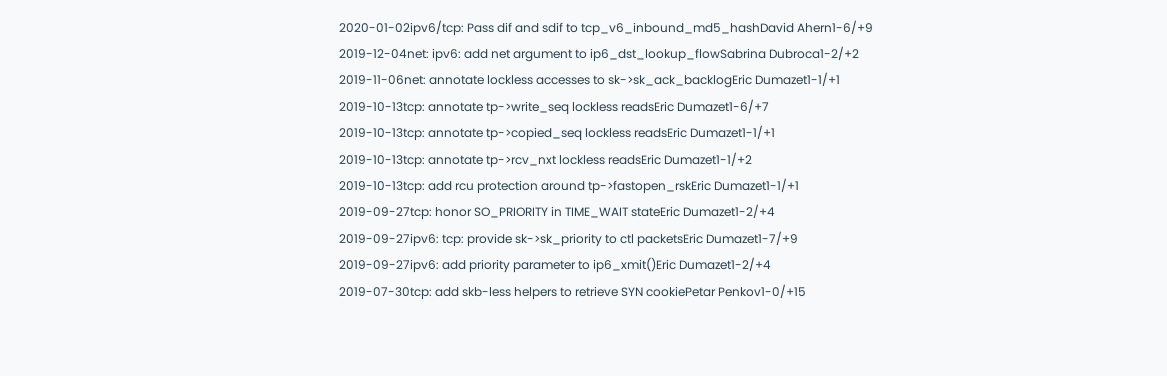2020-01-02ipv6/tcp: Pass dif and sdif to tcp_v6_inbound_md5_hashDavid Ahern1-6/+9
2019-12-04net: ipv6: add net argument to ip6_dst_lookup_flowSabrina Dubroca1-2/+2
2019-11-06net: annotate lockless accesses to sk->sk_ack_backlogEric Dumazet1-1/+1
2019-10-13tcp: annotate tp->write_seq lockless readsEric Dumazet1-6/+7
2019-10-13tcp: annotate tp->copied_seq lockless readsEric Dumazet1-1/+1
2019-10-13tcp: annotate tp->rcv_nxt lockless readsEric Dumazet1-1/+2
2019-10-13tcp: add rcu protection around tp->fastopen_rskEric Dumazet1-1/+1
2019-09-27tcp: honor SO_PRIORITY in TIME_WAIT stateEric Dumazet1-2/+4
2019-09-27ipv6: tcp: provide sk->sk_priority to ctl packetsEric Dumazet1-7/+9
2019-09-27ipv6: add priority parameter to ip6_xmit()Eric Dumazet1-2/+4
2019-07-30tcp: add skb-less helpers to retrieve SYN cookiePetar Penkov1-0/+15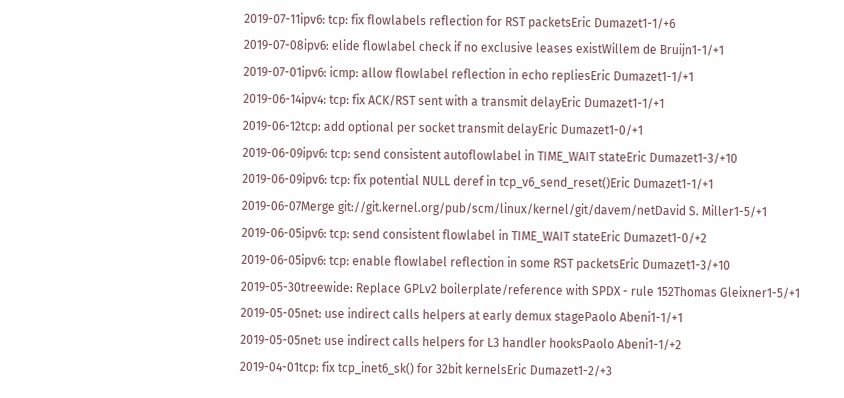2019-07-11ipv6: tcp: fix flowlabels reflection for RST packetsEric Dumazet1-1/+6
2019-07-08ipv6: elide flowlabel check if no exclusive leases existWillem de Bruijn1-1/+1
2019-07-01ipv6: icmp: allow flowlabel reflection in echo repliesEric Dumazet1-1/+1
2019-06-14ipv4: tcp: fix ACK/RST sent with a transmit delayEric Dumazet1-1/+1
2019-06-12tcp: add optional per socket transmit delayEric Dumazet1-0/+1
2019-06-09ipv6: tcp: send consistent autoflowlabel in TIME_WAIT stateEric Dumazet1-3/+10
2019-06-09ipv6: tcp: fix potential NULL deref in tcp_v6_send_reset()Eric Dumazet1-1/+1
2019-06-07Merge git://git.kernel.org/pub/scm/linux/kernel/git/davem/netDavid S. Miller1-5/+1
2019-06-05ipv6: tcp: send consistent flowlabel in TIME_WAIT stateEric Dumazet1-0/+2
2019-06-05ipv6: tcp: enable flowlabel reflection in some RST packetsEric Dumazet1-3/+10
2019-05-30treewide: Replace GPLv2 boilerplate/reference with SPDX - rule 152Thomas Gleixner1-5/+1
2019-05-05net: use indirect calls helpers at early demux stagePaolo Abeni1-1/+1
2019-05-05net: use indirect calls helpers for L3 handler hooksPaolo Abeni1-1/+2
2019-04-01tcp: fix tcp_inet6_sk() for 32bit kernelsEric Dumazet1-2/+3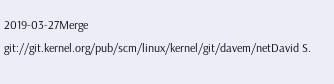2019-03-27Merge git://git.kernel.org/pub/scm/linux/kernel/git/davem/netDavid S.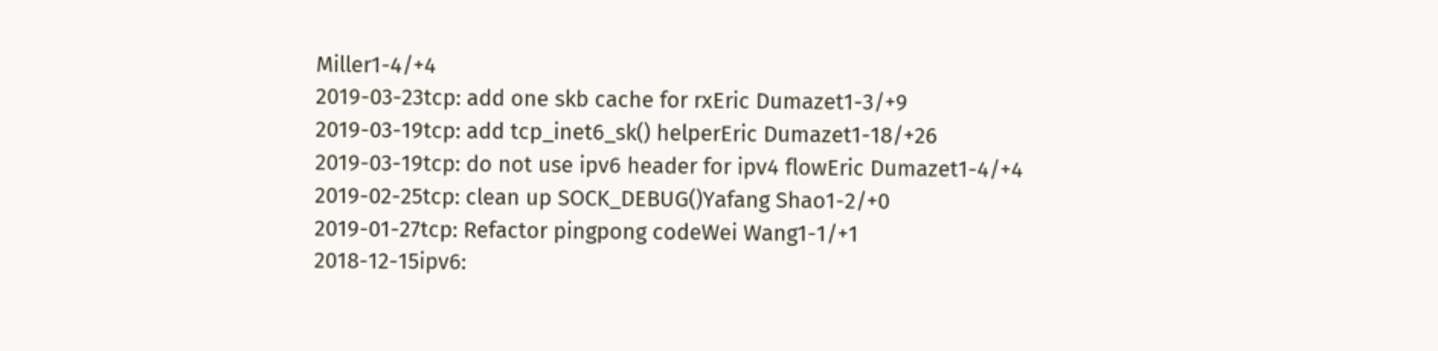Miller1-4/+4
2019-03-23tcp: add one skb cache for rxEric Dumazet1-3/+9
2019-03-19tcp: add tcp_inet6_sk() helperEric Dumazet1-18/+26
2019-03-19tcp: do not use ipv6 header for ipv4 flowEric Dumazet1-4/+4
2019-02-25tcp: clean up SOCK_DEBUG()Yafang Shao1-2/+0
2019-01-27tcp: Refactor pingpong codeWei Wang1-1/+1
2018-12-15ipv6: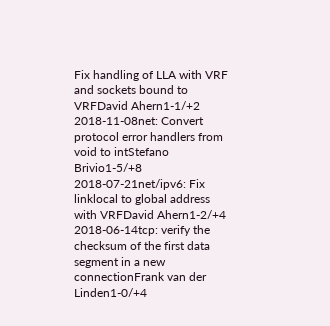Fix handling of LLA with VRF and sockets bound to VRFDavid Ahern1-1/+2
2018-11-08net: Convert protocol error handlers from void to intStefano Brivio1-5/+8
2018-07-21net/ipv6: Fix linklocal to global address with VRFDavid Ahern1-2/+4
2018-06-14tcp: verify the checksum of the first data segment in a new connectionFrank van der Linden1-0/+4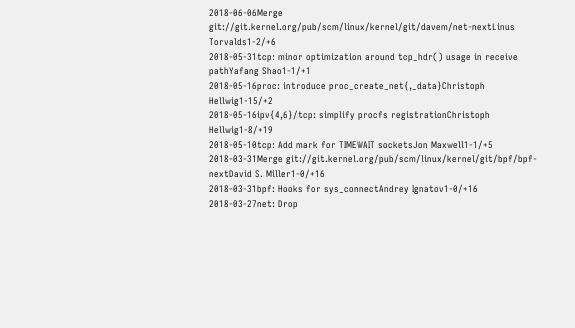2018-06-06Merge git://git.kernel.org/pub/scm/linux/kernel/git/davem/net-nextLinus Torvalds1-2/+6
2018-05-31tcp: minor optimization around tcp_hdr() usage in receive pathYafang Shao1-1/+1
2018-05-16proc: introduce proc_create_net{,_data}Christoph Hellwig1-15/+2
2018-05-16ipv{4,6}/tcp: simplify procfs registrationChristoph Hellwig1-8/+19
2018-05-10tcp: Add mark for TIMEWAIT socketsJon Maxwell1-1/+5
2018-03-31Merge git://git.kernel.org/pub/scm/linux/kernel/git/bpf/bpf-nextDavid S. Miller1-0/+16
2018-03-31bpf: Hooks for sys_connectAndrey Ignatov1-0/+16
2018-03-27net: Drop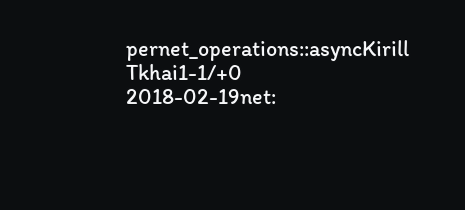pernet_operations::asyncKirill Tkhai1-1/+0
2018-02-19net: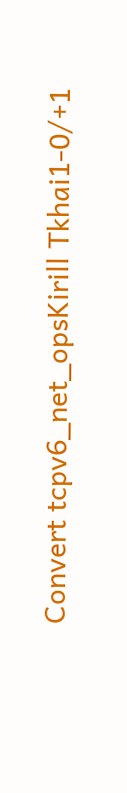Convert tcpv6_net_opsKirill Tkhai1-0/+1